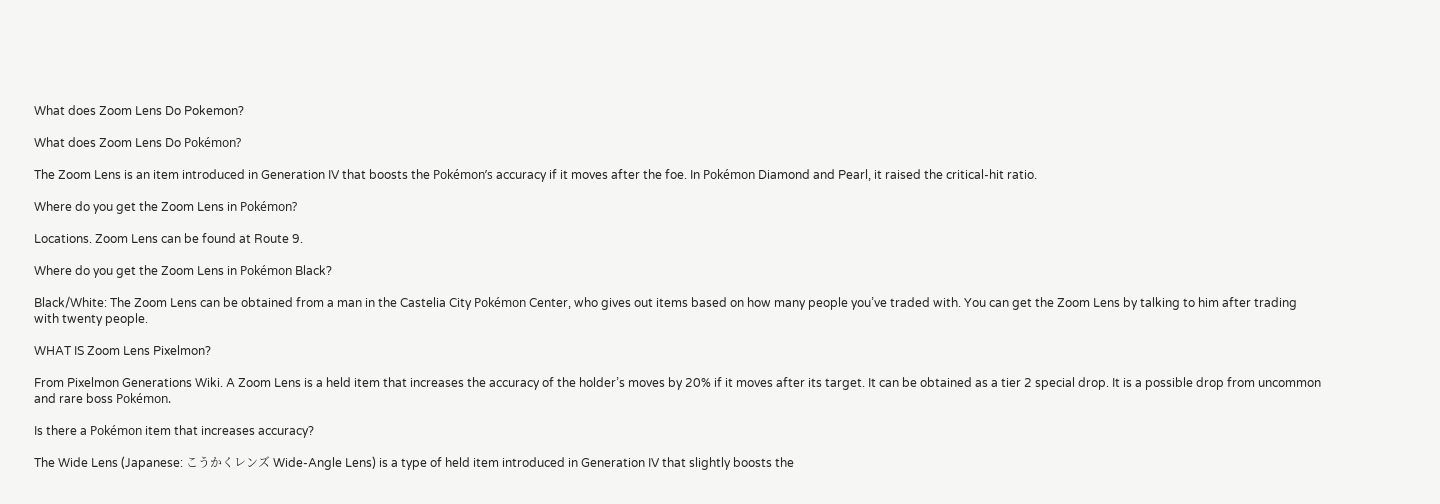What does Zoom Lens Do Pokemon?

What does Zoom Lens Do Pokémon?

The Zoom Lens is an item introduced in Generation IV that boosts the Pokémon’s accuracy if it moves after the foe. In Pokémon Diamond and Pearl, it raised the critical-hit ratio.

Where do you get the Zoom Lens in Pokémon?

Locations. Zoom Lens can be found at Route 9.

Where do you get the Zoom Lens in Pokémon Black?

Black/White: The Zoom Lens can be obtained from a man in the Castelia City Pokémon Center, who gives out items based on how many people you’ve traded with. You can get the Zoom Lens by talking to him after trading with twenty people.

WHAT IS Zoom Lens Pixelmon?

From Pixelmon Generations Wiki. A Zoom Lens is a held item that increases the accuracy of the holder’s moves by 20% if it moves after its target. It can be obtained as a tier 2 special drop. It is a possible drop from uncommon and rare boss Pokémon.

Is there a Pokémon item that increases accuracy?

The Wide Lens (Japanese: こうかくレンズ Wide-Angle Lens) is a type of held item introduced in Generation IV that slightly boosts the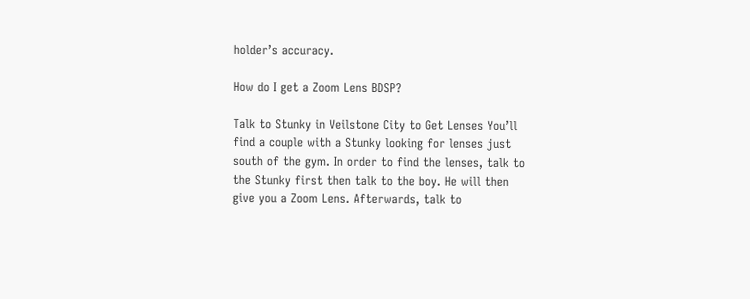holder’s accuracy.

How do I get a Zoom Lens BDSP?

Talk to Stunky in Veilstone City to Get Lenses You’ll find a couple with a Stunky looking for lenses just south of the gym. In order to find the lenses, talk to the Stunky first then talk to the boy. He will then give you a Zoom Lens. Afterwards, talk to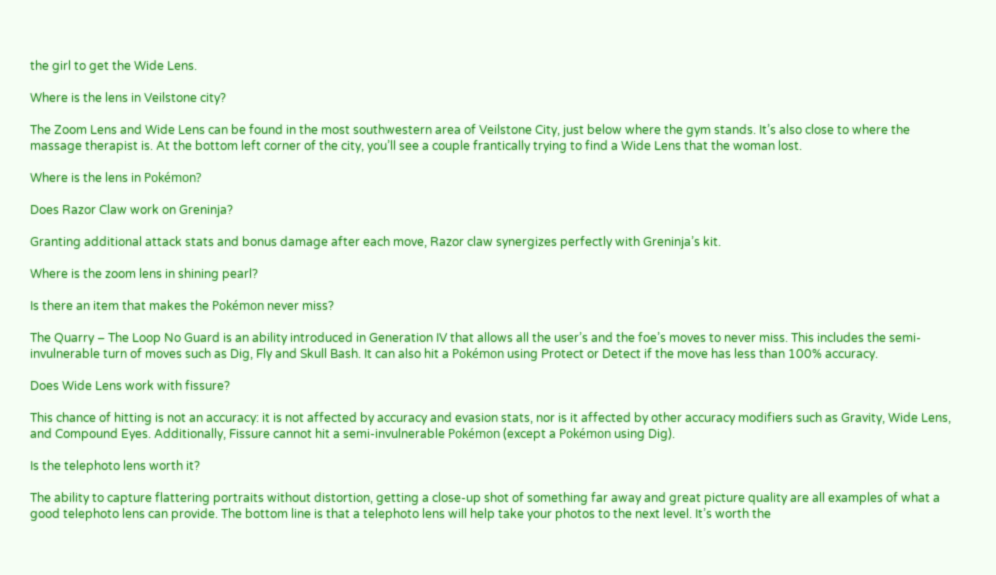the girl to get the Wide Lens.

Where is the lens in Veilstone city?

The Zoom Lens and Wide Lens can be found in the most southwestern area of Veilstone City, just below where the gym stands. It’s also close to where the massage therapist is. At the bottom left corner of the city, you’ll see a couple frantically trying to find a Wide Lens that the woman lost.

Where is the lens in Pokémon?

Does Razor Claw work on Greninja?

Granting additional attack stats and bonus damage after each move, Razor claw synergizes perfectly with Greninja’s kit.

Where is the zoom lens in shining pearl?

Is there an item that makes the Pokémon never miss?

The Quarry – The Loop No Guard is an ability introduced in Generation IV that allows all the user’s and the foe’s moves to never miss. This includes the semi-invulnerable turn of moves such as Dig, Fly and Skull Bash. It can also hit a Pokémon using Protect or Detect if the move has less than 100% accuracy.

Does Wide Lens work with fissure?

This chance of hitting is not an accuracy: it is not affected by accuracy and evasion stats, nor is it affected by other accuracy modifiers such as Gravity, Wide Lens, and Compound Eyes. Additionally, Fissure cannot hit a semi-invulnerable Pokémon (except a Pokémon using Dig).

Is the telephoto lens worth it?

The ability to capture flattering portraits without distortion, getting a close-up shot of something far away and great picture quality are all examples of what a good telephoto lens can provide. The bottom line is that a telephoto lens will help take your photos to the next level. It’s worth the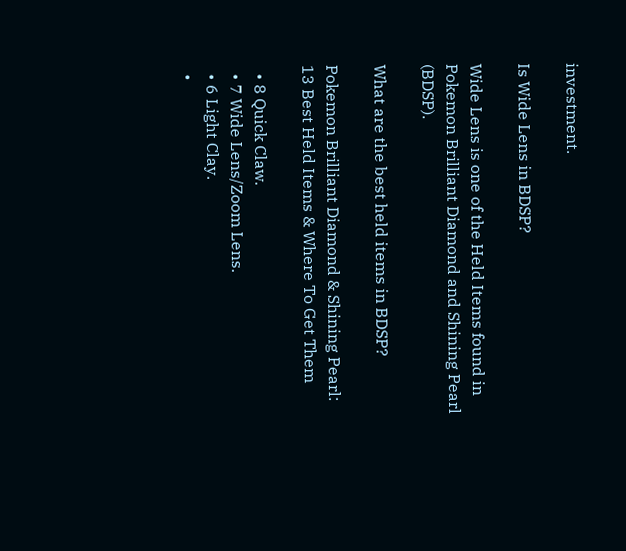investment.

Is Wide Lens in BDSP?

Wide Lens is one of the Held Items found in Pokemon Brilliant Diamond and Shining Pearl (BDSP).

What are the best held items in BDSP?

Pokemon Brilliant Diamond & Shining Pearl: 13 Best Held Items & Where To Get Them

  • 8 Quick Claw.
  • 7 Wide Lens/Zoom Lens.
  • 6 Light Clay.
  •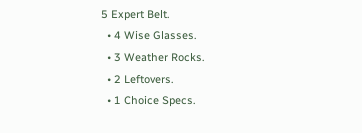5 Expert Belt.
  • 4 Wise Glasses.
  • 3 Weather Rocks.
  • 2 Leftovers.
  • 1 Choice Specs.